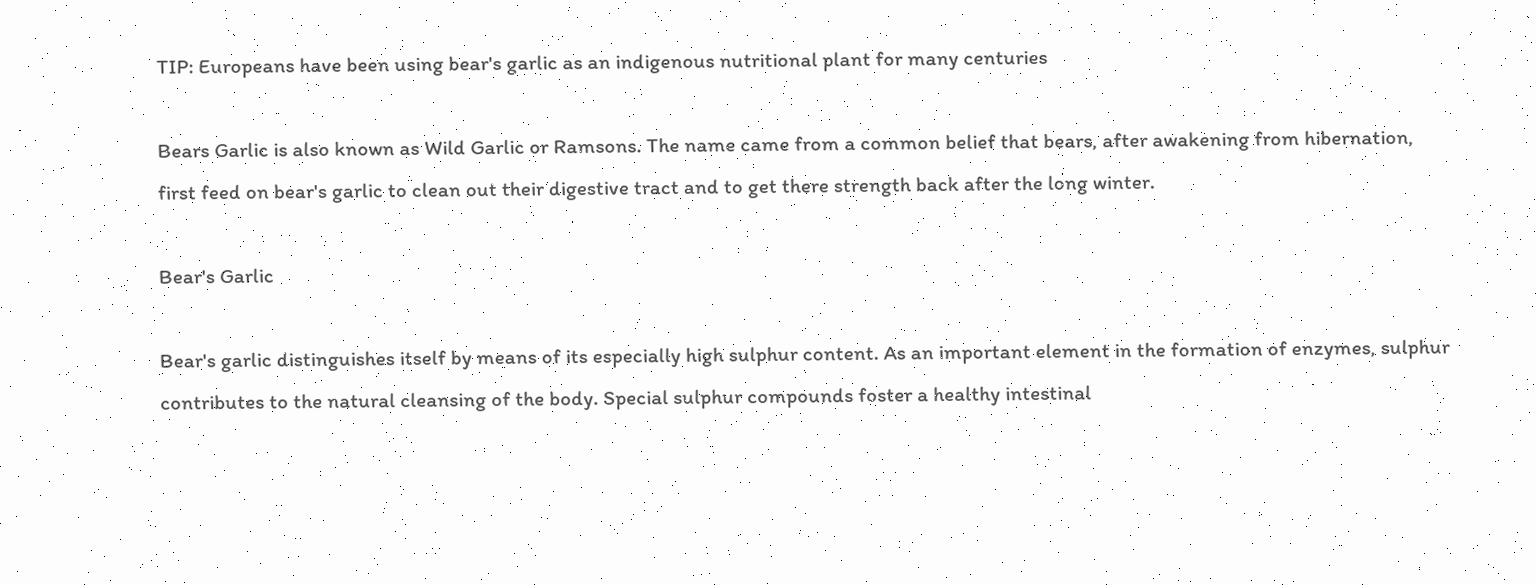TIP: Europeans have been using bear's garlic as an indigenous nutritional plant for many centuries

Bears Garlic is also known as Wild Garlic or Ramsons. The name came from a common belief that bears, after awakening from hibernation, first feed on bear's garlic to clean out their digestive tract and to get there strength back after the long winter.

Bear's Garlic

Bear's garlic distinguishes itself by means of its especially high sulphur content. As an important element in the formation of enzymes, sulphur contributes to the natural cleansing of the body. Special sulphur compounds foster a healthy intestinal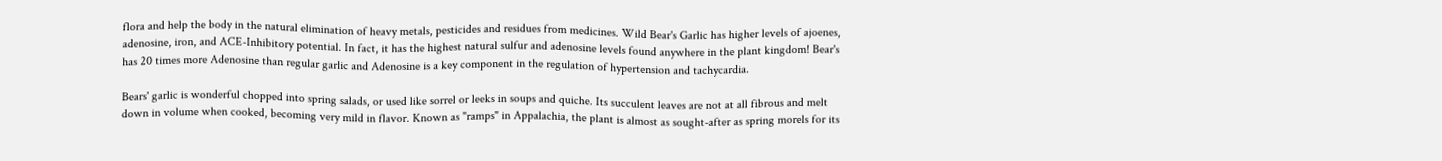flora and help the body in the natural elimination of heavy metals, pesticides and residues from medicines. Wild Bear's Garlic has higher levels of ajoenes, adenosine, iron, and ACE-Inhibitory potential. In fact, it has the highest natural sulfur and adenosine levels found anywhere in the plant kingdom! Bear's has 20 times more Adenosine than regular garlic and Adenosine is a key component in the regulation of hypertension and tachycardia.

Bears' garlic is wonderful chopped into spring salads, or used like sorrel or leeks in soups and quiche. Its succulent leaves are not at all fibrous and melt down in volume when cooked, becoming very mild in flavor. Known as "ramps" in Appalachia, the plant is almost as sought-after as spring morels for its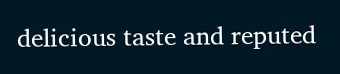delicious taste and reputed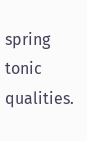spring tonic qualities.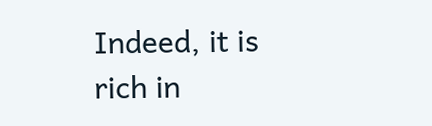Indeed, it is rich in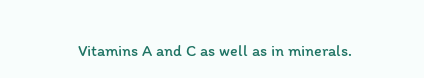Vitamins A and C as well as in minerals.